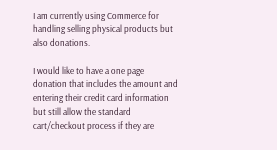I am currently using Commerce for handling selling physical products but also donations.

I would like to have a one page donation that includes the amount and entering their credit card information but still allow the standard cart/checkout process if they are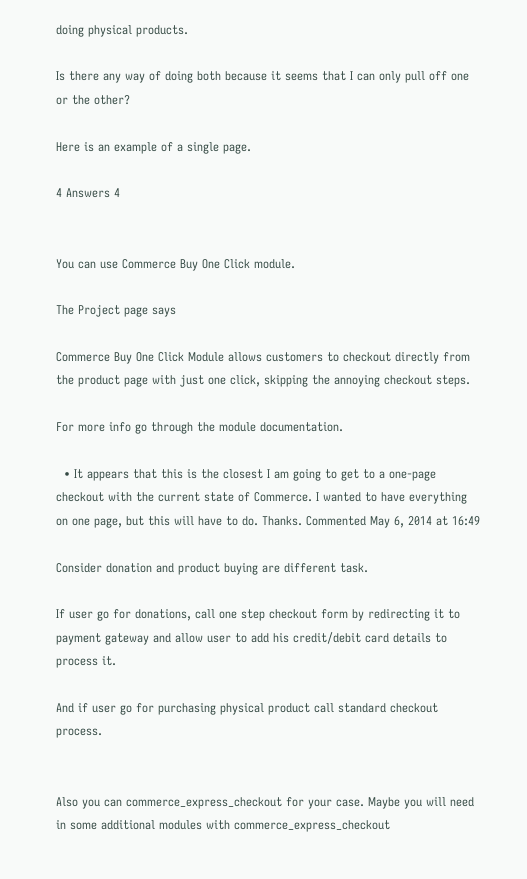doing physical products.

Is there any way of doing both because it seems that I can only pull off one or the other?

Here is an example of a single page.

4 Answers 4


You can use Commerce Buy One Click module.

The Project page says

Commerce Buy One Click Module allows customers to checkout directly from the product page with just one click, skipping the annoying checkout steps.

For more info go through the module documentation.

  • It appears that this is the closest I am going to get to a one-page checkout with the current state of Commerce. I wanted to have everything on one page, but this will have to do. Thanks. Commented May 6, 2014 at 16:49

Consider donation and product buying are different task.

If user go for donations, call one step checkout form by redirecting it to payment gateway and allow user to add his credit/debit card details to process it.

And if user go for purchasing physical product call standard checkout process.


Also you can commerce_express_checkout for your case. Maybe you will need in some additional modules with commerce_express_checkout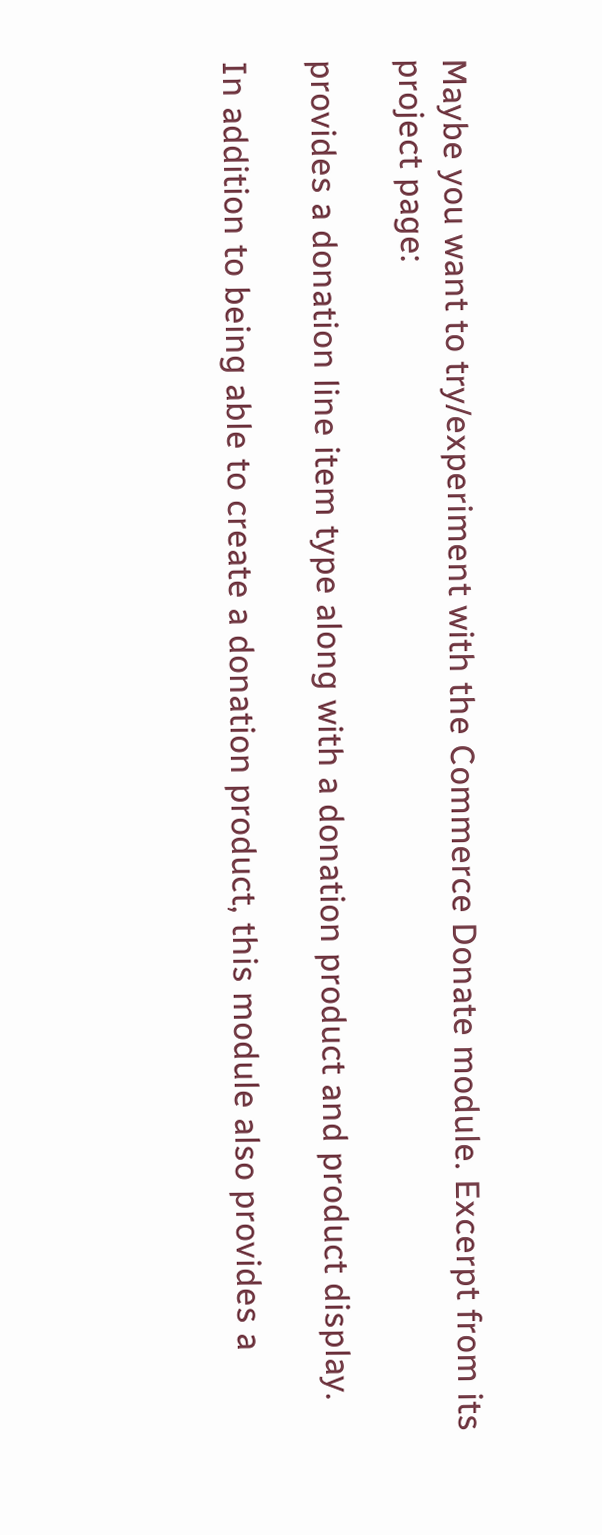Maybe you want to try/experiment with the Commerce Donate module. Excerpt from its project page:

provides a donation line item type along with a donation product and product display.

In addition to being able to create a donation product, this module also provides a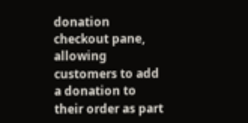donation checkout pane, allowing customers to add a donation to their order as part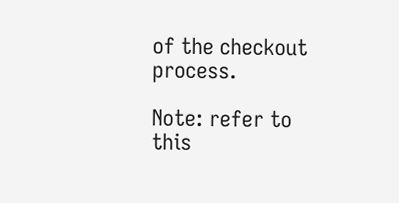of the checkout process.

Note: refer to this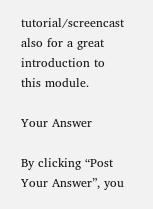tutorial/screencast also for a great introduction to this module.

Your Answer

By clicking “Post Your Answer”, you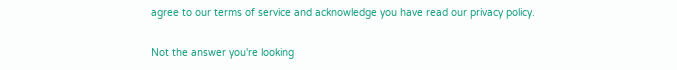agree to our terms of service and acknowledge you have read our privacy policy.

Not the answer you're looking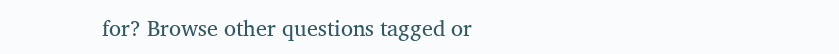for? Browse other questions tagged or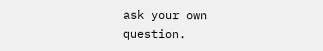ask your own question.